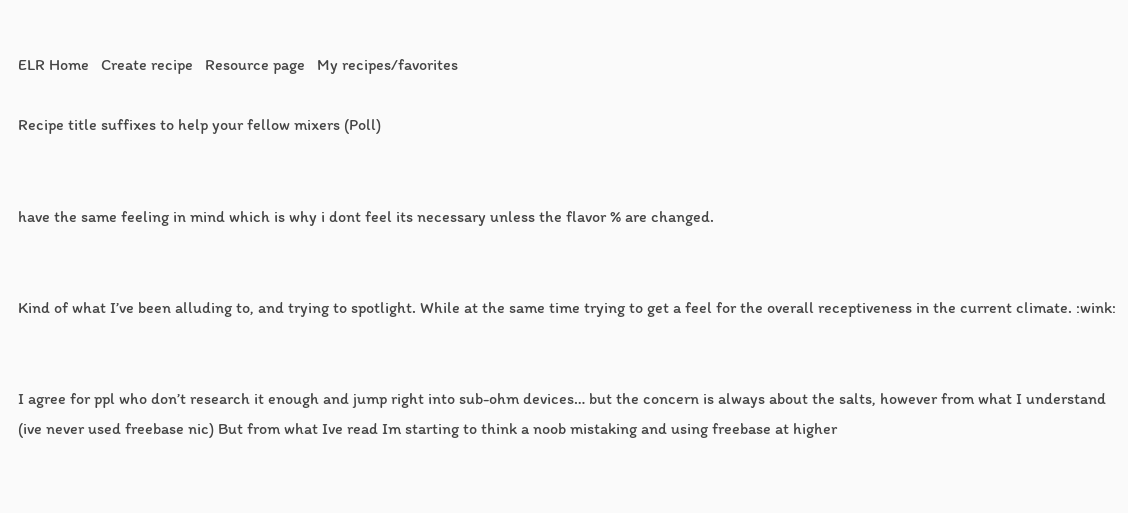ELR Home   Create recipe   Resource page   My recipes/favorites

Recipe title suffixes to help your fellow mixers (Poll)


have the same feeling in mind which is why i dont feel its necessary unless the flavor % are changed.


Kind of what I’ve been alluding to, and trying to spotlight. While at the same time trying to get a feel for the overall receptiveness in the current climate. :wink:


I agree for ppl who don’t research it enough and jump right into sub-ohm devices… but the concern is always about the salts, however from what I understand (ive never used freebase nic) But from what Ive read Im starting to think a noob mistaking and using freebase at higher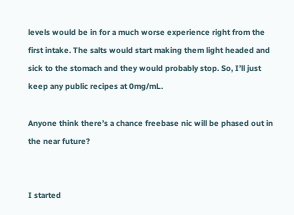levels would be in for a much worse experience right from the first intake. The salts would start making them light headed and sick to the stomach and they would probably stop. So, I’ll just keep any public recipes at 0mg/mL.

Anyone think there’s a chance freebase nic will be phased out in the near future?


I started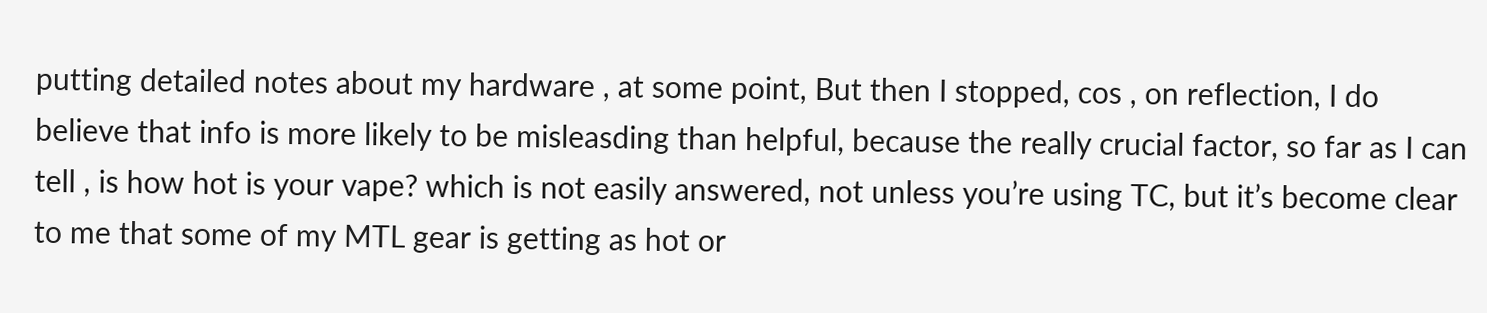putting detailed notes about my hardware , at some point, But then I stopped, cos , on reflection, I do believe that info is more likely to be misleasding than helpful, because the really crucial factor, so far as I can tell , is how hot is your vape? which is not easily answered, not unless you’re using TC, but it’s become clear to me that some of my MTL gear is getting as hot or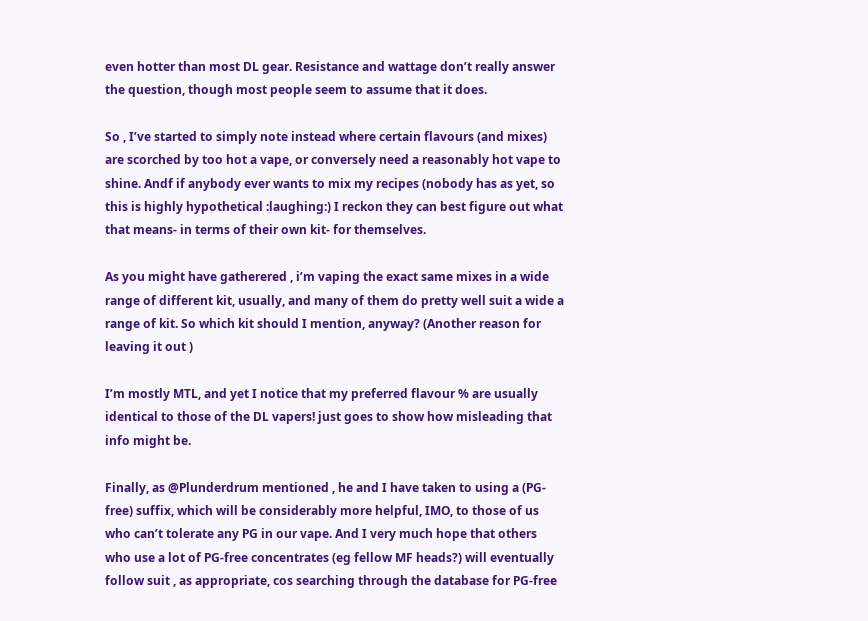even hotter than most DL gear. Resistance and wattage don’t really answer the question, though most people seem to assume that it does.

So , I’ve started to simply note instead where certain flavours (and mixes) are scorched by too hot a vape, or conversely need a reasonably hot vape to shine. Andf if anybody ever wants to mix my recipes (nobody has as yet, so this is highly hypothetical :laughing:) I reckon they can best figure out what that means- in terms of their own kit- for themselves.

As you might have gatherered , i’m vaping the exact same mixes in a wide range of different kit, usually, and many of them do pretty well suit a wide a range of kit. So which kit should I mention, anyway? (Another reason for leaving it out )

I’m mostly MTL, and yet I notice that my preferred flavour % are usually identical to those of the DL vapers! just goes to show how misleading that info might be.

Finally, as @Plunderdrum mentioned , he and I have taken to using a (PG-free) suffix, which will be considerably more helpful, IMO, to those of us who can’t tolerate any PG in our vape. And I very much hope that others who use a lot of PG-free concentrates (eg fellow MF heads?) will eventually follow suit , as appropriate, cos searching through the database for PG-free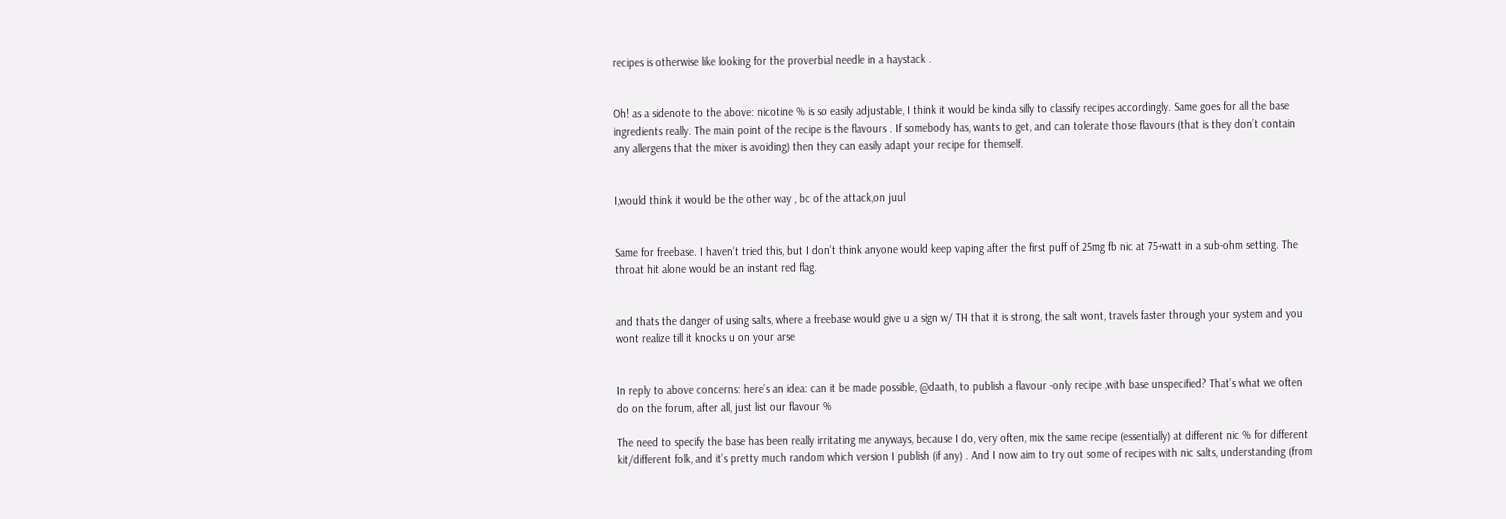recipes is otherwise like looking for the proverbial needle in a haystack .


Oh! as a sidenote to the above: nicotine % is so easily adjustable, I think it would be kinda silly to classify recipes accordingly. Same goes for all the base ingredients really. The main point of the recipe is the flavours . If somebody has, wants to get, and can tolerate those flavours (that is they don’t contain any allergens that the mixer is avoiding) then they can easily adapt your recipe for themself.


I,would think it would be the other way , bc of the attack,on juul


Same for freebase. I haven’t tried this, but I don’t think anyone would keep vaping after the first puff of 25mg fb nic at 75+watt in a sub-ohm setting. The throat hit alone would be an instant red flag.


and thats the danger of using salts, where a freebase would give u a sign w/ TH that it is strong, the salt wont, travels faster through your system and you wont realize till it knocks u on your arse


In reply to above concerns: here’s an idea: can it be made possible, @daath, to publish a flavour -only recipe ,with base unspecified? That’s what we often do on the forum, after all, just list our flavour %

The need to specify the base has been really irritating me anyways, because I do, very often, mix the same recipe (essentially) at different nic % for different kit/different folk, and it’s pretty much random which version I publish (if any) . And I now aim to try out some of recipes with nic salts, understanding (from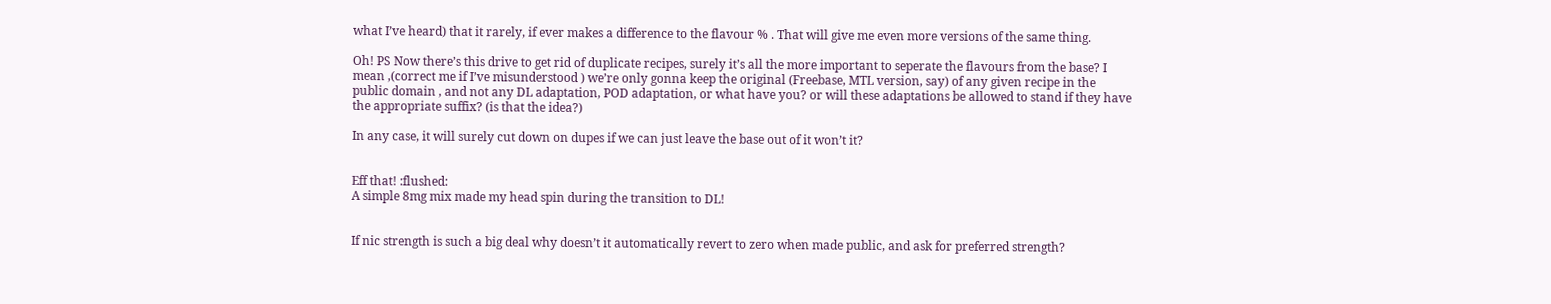what I’ve heard) that it rarely, if ever makes a difference to the flavour % . That will give me even more versions of the same thing.

Oh! PS Now there’s this drive to get rid of duplicate recipes, surely it’s all the more important to seperate the flavours from the base? I mean ,(correct me if I’ve misunderstood ) we’re only gonna keep the original (Freebase, MTL version, say) of any given recipe in the public domain , and not any DL adaptation, POD adaptation, or what have you? or will these adaptations be allowed to stand if they have the appropriate suffix? (is that the idea?)

In any case, it will surely cut down on dupes if we can just leave the base out of it won’t it?


Eff that! :flushed:
A simple 8mg mix made my head spin during the transition to DL!


If nic strength is such a big deal why doesn’t it automatically revert to zero when made public, and ask for preferred strength?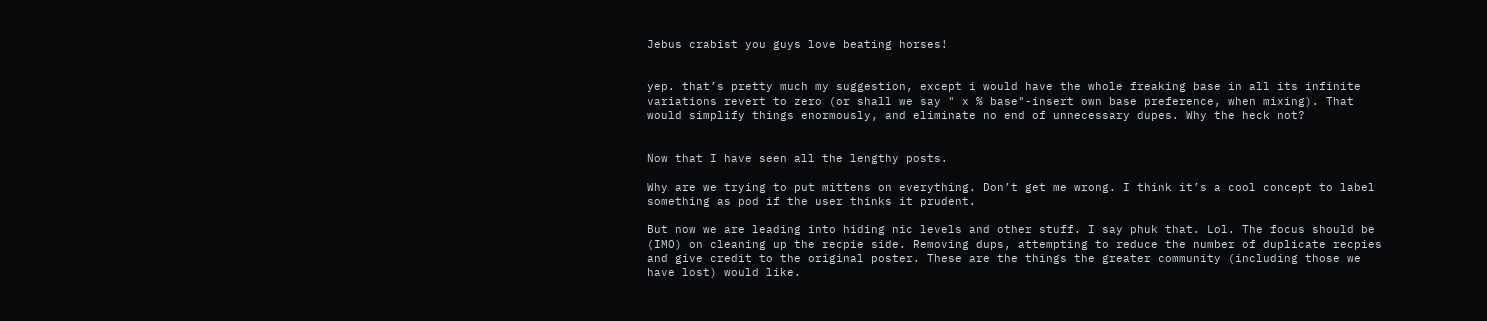Jebus crabist you guys love beating horses!


yep. that’s pretty much my suggestion, except i would have the whole freaking base in all its infinite variations revert to zero (or shall we say " x % base"-insert own base preference, when mixing). That would simplify things enormously, and eliminate no end of unnecessary dupes. Why the heck not?


Now that I have seen all the lengthy posts.

Why are we trying to put mittens on everything. Don’t get me wrong. I think it’s a cool concept to label something as pod if the user thinks it prudent.

But now we are leading into hiding nic levels and other stuff. I say phuk that. Lol. The focus should be (IMO) on cleaning up the recpie side. Removing dups, attempting to reduce the number of duplicate recpies and give credit to the original poster. These are the things the greater community (including those we have lost) would like.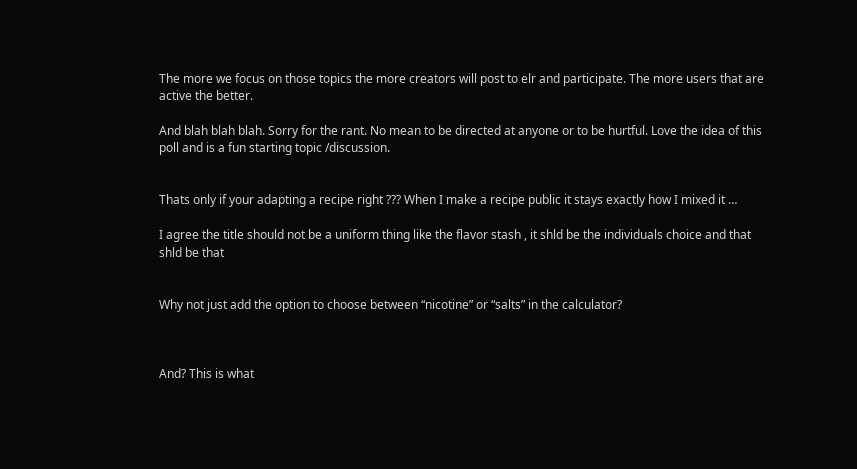The more we focus on those topics the more creators will post to elr and participate. The more users that are active the better.

And blah blah blah. Sorry for the rant. No mean to be directed at anyone or to be hurtful. Love the idea of this poll and is a fun starting topic /discussion.


Thats only if your adapting a recipe right ??? When I make a recipe public it stays exactly how I mixed it …

I agree the title should not be a uniform thing like the flavor stash , it shld be the individuals choice and that shld be that


Why not just add the option to choose between “nicotine” or “salts” in the calculator?



And? This is what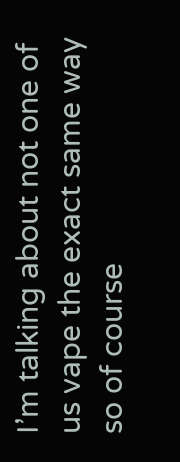I’m talking about not one of us vape the exact same way so of course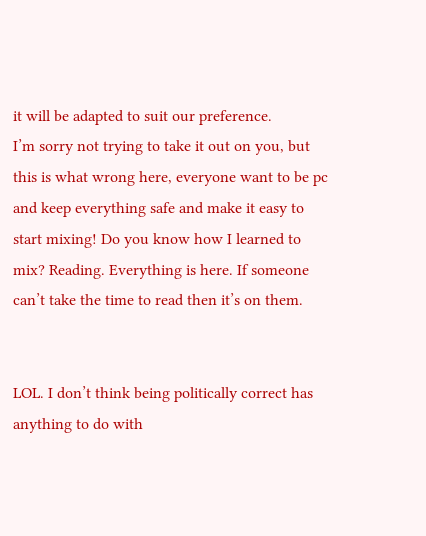it will be adapted to suit our preference.
I’m sorry not trying to take it out on you, but this is what wrong here, everyone want to be pc and keep everything safe and make it easy to start mixing! Do you know how I learned to mix? Reading. Everything is here. If someone can’t take the time to read then it’s on them.


LOL. I don’t think being politically correct has anything to do with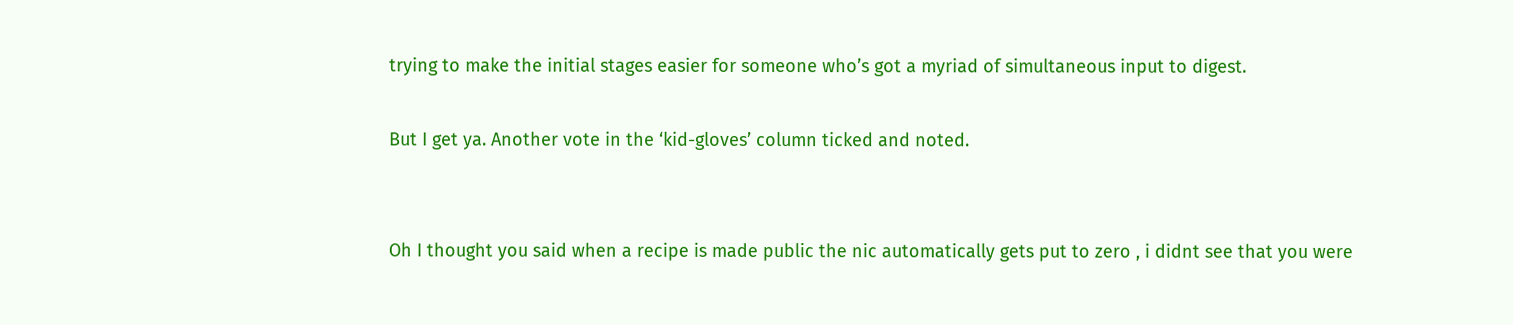trying to make the initial stages easier for someone who’s got a myriad of simultaneous input to digest.

But I get ya. Another vote in the ‘kid-gloves’ column ticked and noted.


Oh I thought you said when a recipe is made public the nic automatically gets put to zero , i didnt see that you were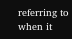referring to when it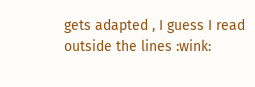gets adapted , I guess I read outside the lines :wink: